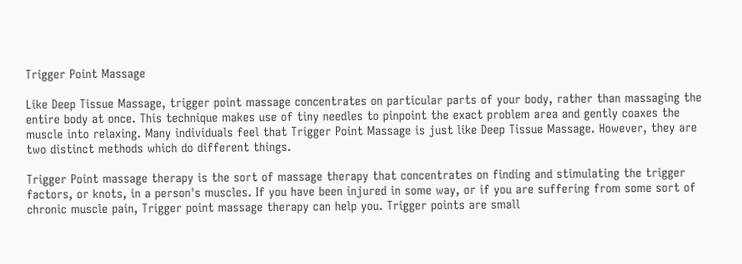Trigger Point Massage

Like Deep Tissue Massage, trigger point massage concentrates on particular parts of your body, rather than massaging the entire body at once. This technique makes use of tiny needles to pinpoint the exact problem area and gently coaxes the muscle into relaxing. Many individuals feel that Trigger Point Massage is just like Deep Tissue Massage. However, they are two distinct methods which do different things.

Trigger Point massage therapy is the sort of massage therapy that concentrates on finding and stimulating the trigger factors, or knots, in a person's muscles. If you have been injured in some way, or if you are suffering from some sort of chronic muscle pain, Trigger point massage therapy can help you. Trigger points are small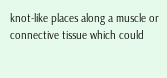knot-like places along a muscle or connective tissue which could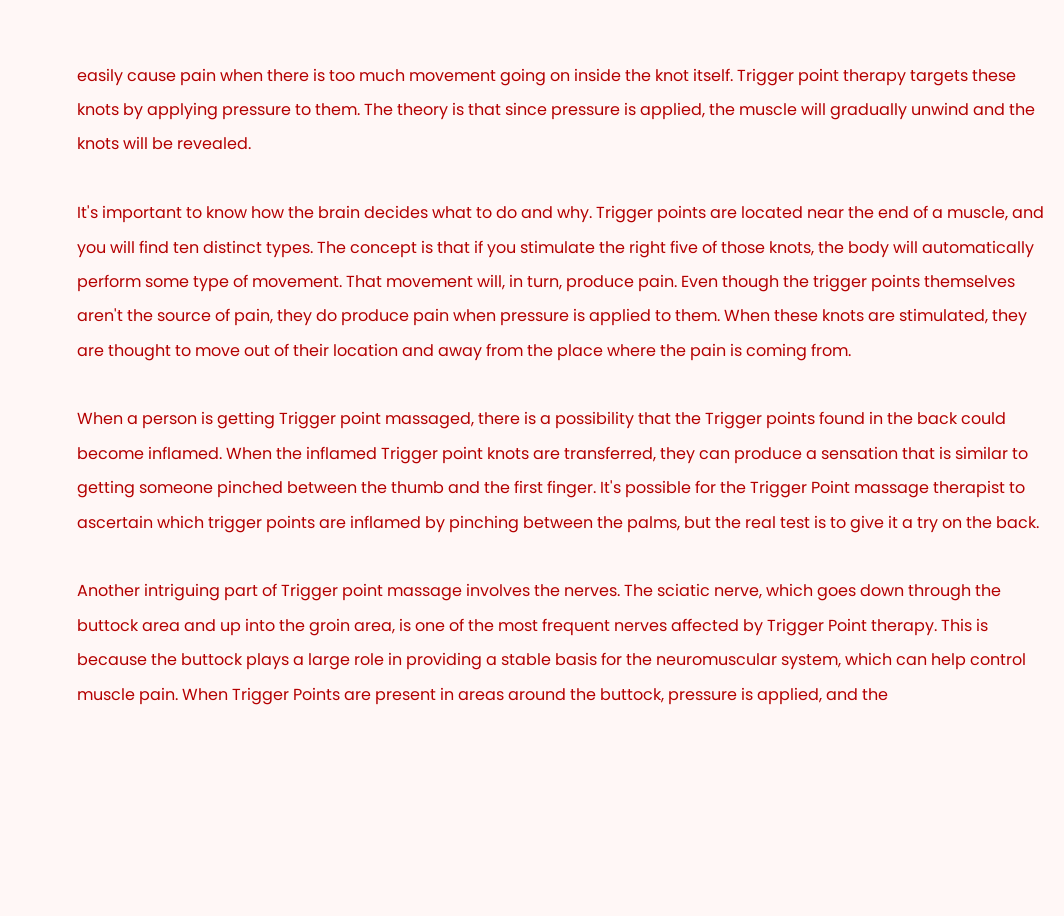easily cause pain when there is too much movement going on inside the knot itself. Trigger point therapy targets these knots by applying pressure to them. The theory is that since pressure is applied, the muscle will gradually unwind and the knots will be revealed.

It's important to know how the brain decides what to do and why. Trigger points are located near the end of a muscle, and you will find ten distinct types. The concept is that if you stimulate the right five of those knots, the body will automatically perform some type of movement. That movement will, in turn, produce pain. Even though the trigger points themselves aren't the source of pain, they do produce pain when pressure is applied to them. When these knots are stimulated, they are thought to move out of their location and away from the place where the pain is coming from.

When a person is getting Trigger point massaged, there is a possibility that the Trigger points found in the back could become inflamed. When the inflamed Trigger point knots are transferred, they can produce a sensation that is similar to getting someone pinched between the thumb and the first finger. It's possible for the Trigger Point massage therapist to ascertain which trigger points are inflamed by pinching between the palms, but the real test is to give it a try on the back.

Another intriguing part of Trigger point massage involves the nerves. The sciatic nerve, which goes down through the buttock area and up into the groin area, is one of the most frequent nerves affected by Trigger Point therapy. This is because the buttock plays a large role in providing a stable basis for the neuromuscular system, which can help control muscle pain. When Trigger Points are present in areas around the buttock, pressure is applied, and the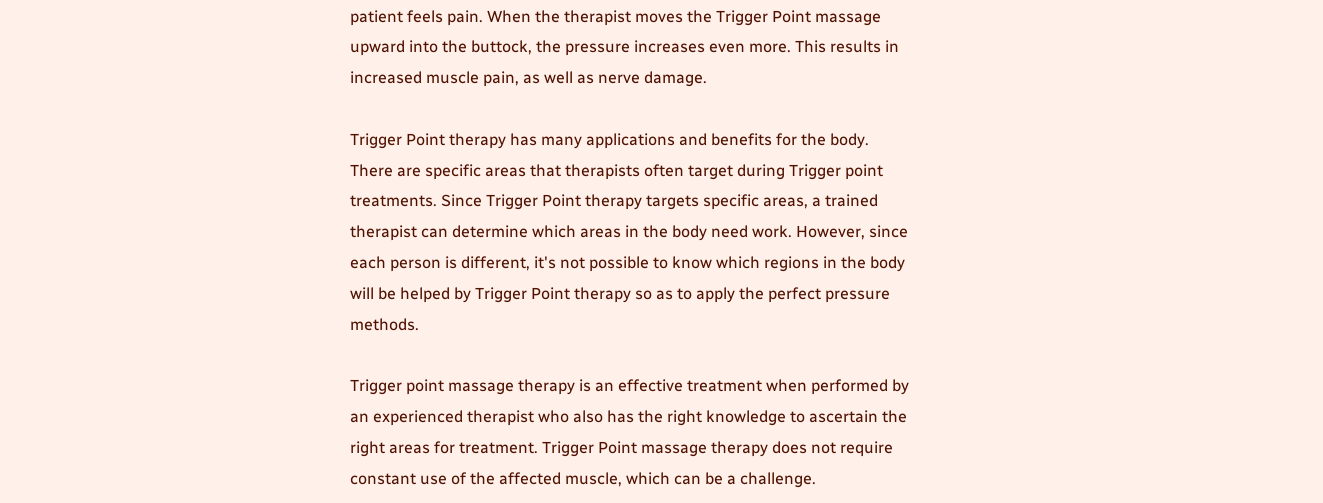patient feels pain. When the therapist moves the Trigger Point massage upward into the buttock, the pressure increases even more. This results in increased muscle pain, as well as nerve damage.

Trigger Point therapy has many applications and benefits for the body. There are specific areas that therapists often target during Trigger point treatments. Since Trigger Point therapy targets specific areas, a trained therapist can determine which areas in the body need work. However, since each person is different, it's not possible to know which regions in the body will be helped by Trigger Point therapy so as to apply the perfect pressure methods.

Trigger point massage therapy is an effective treatment when performed by an experienced therapist who also has the right knowledge to ascertain the right areas for treatment. Trigger Point massage therapy does not require constant use of the affected muscle, which can be a challenge.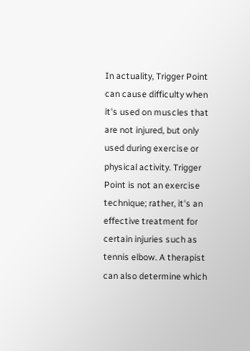In actuality, Trigger Point can cause difficulty when it's used on muscles that are not injured, but only used during exercise or physical activity. Trigger Point is not an exercise technique; rather, it's an effective treatment for certain injuries such as tennis elbow. A therapist can also determine which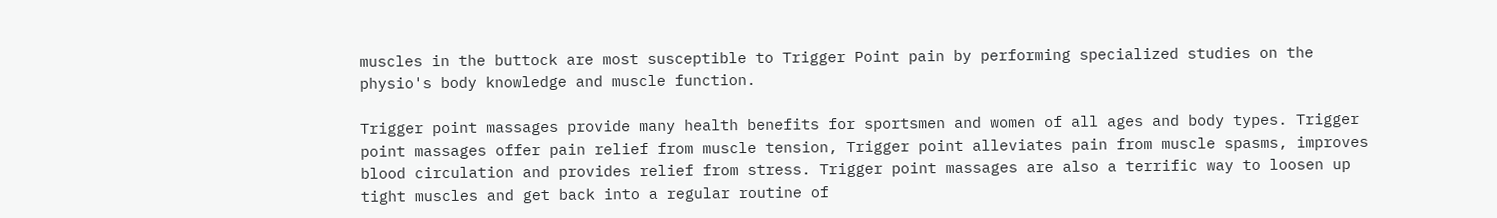muscles in the buttock are most susceptible to Trigger Point pain by performing specialized studies on the physio's body knowledge and muscle function.

Trigger point massages provide many health benefits for sportsmen and women of all ages and body types. Trigger point massages offer pain relief from muscle tension, Trigger point alleviates pain from muscle spasms, improves blood circulation and provides relief from stress. Trigger point massages are also a terrific way to loosen up tight muscles and get back into a regular routine of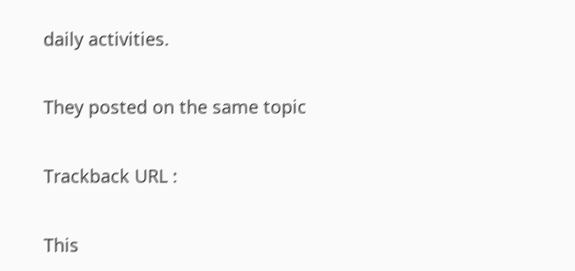daily activities.

They posted on the same topic

Trackback URL :

This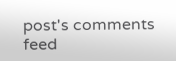post's comments feed